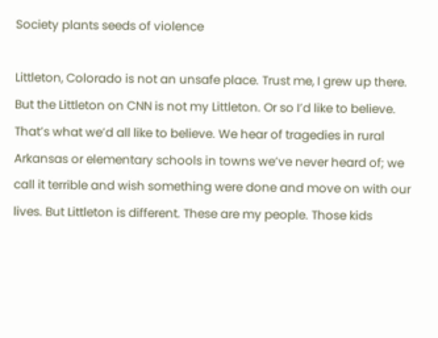Society plants seeds of violence

Littleton, Colorado is not an unsafe place. Trust me, I grew up there. But the Littleton on CNN is not my Littleton. Or so I’d like to believe. That’s what we’d all like to believe. We hear of tragedies in rural Arkansas or elementary schools in towns we’ve never heard of; we call it terrible and wish something were done and move on with our lives. But Littleton is different. These are my people. Those kids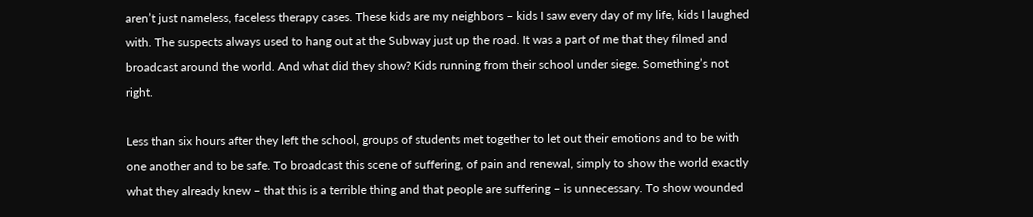aren’t just nameless, faceless therapy cases. These kids are my neighbors – kids I saw every day of my life, kids I laughed with. The suspects always used to hang out at the Subway just up the road. It was a part of me that they filmed and broadcast around the world. And what did they show? Kids running from their school under siege. Something’s not right.

Less than six hours after they left the school, groups of students met together to let out their emotions and to be with one another and to be safe. To broadcast this scene of suffering, of pain and renewal, simply to show the world exactly what they already knew – that this is a terrible thing and that people are suffering – is unnecessary. To show wounded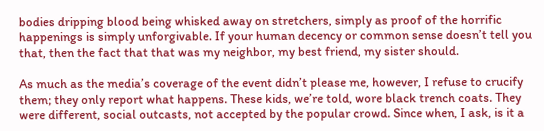bodies dripping blood being whisked away on stretchers, simply as proof of the horrific happenings is simply unforgivable. If your human decency or common sense doesn’t tell you that, then the fact that that was my neighbor, my best friend, my sister should.

As much as the media’s coverage of the event didn’t please me, however, I refuse to crucify them; they only report what happens. These kids, we’re told, wore black trench coats. They were different, social outcasts, not accepted by the popular crowd. Since when, I ask, is it a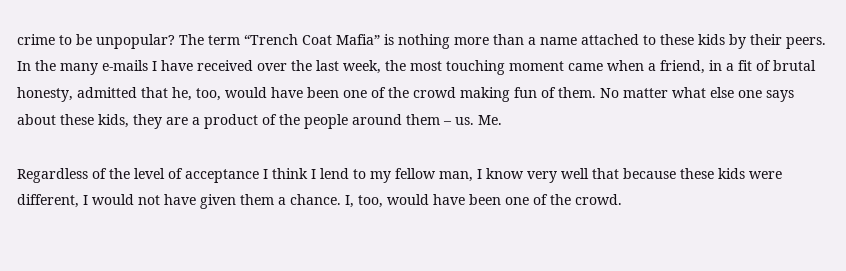crime to be unpopular? The term “Trench Coat Mafia” is nothing more than a name attached to these kids by their peers. In the many e-mails I have received over the last week, the most touching moment came when a friend, in a fit of brutal honesty, admitted that he, too, would have been one of the crowd making fun of them. No matter what else one says about these kids, they are a product of the people around them – us. Me.

Regardless of the level of acceptance I think I lend to my fellow man, I know very well that because these kids were different, I would not have given them a chance. I, too, would have been one of the crowd.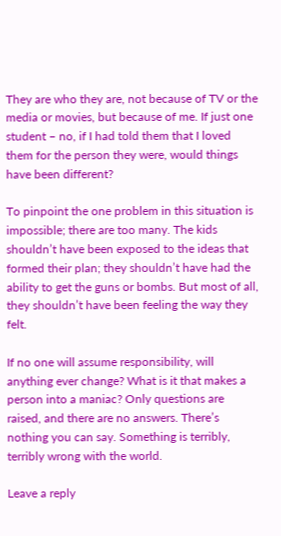They are who they are, not because of TV or the media or movies, but because of me. If just one student – no, if I had told them that I loved them for the person they were, would things have been different?

To pinpoint the one problem in this situation is impossible; there are too many. The kids shouldn’t have been exposed to the ideas that formed their plan; they shouldn’t have had the ability to get the guns or bombs. But most of all, they shouldn’t have been feeling the way they felt.

If no one will assume responsibility, will anything ever change? What is it that makes a person into a maniac? Only questions are raised, and there are no answers. There’s nothing you can say. Something is terribly, terribly wrong with the world.

Leave a reply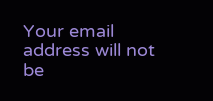Your email address will not be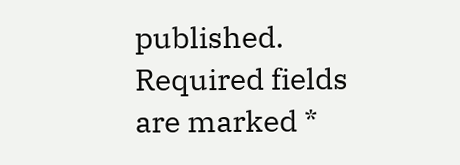published. Required fields are marked *